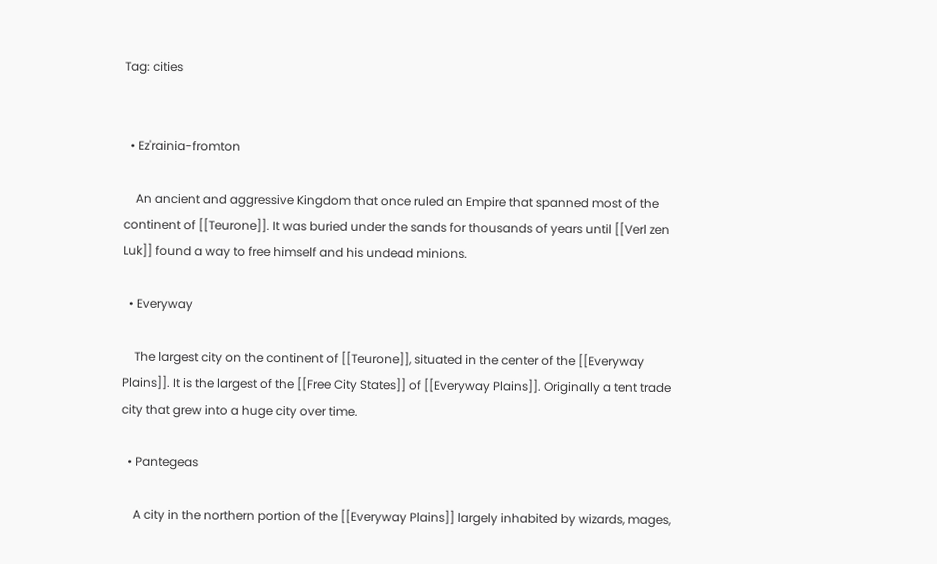Tag: cities


  • Ez'rainia-fromton

    An ancient and aggressive Kingdom that once ruled an Empire that spanned most of the continent of [[Teurone]]. It was buried under the sands for thousands of years until [[Verl zen Luk]] found a way to free himself and his undead minions.

  • Everyway

    The largest city on the continent of [[Teurone]], situated in the center of the [[Everyway Plains]]. It is the largest of the [[Free City States]] of [[Everyway Plains]]. Originally a tent trade city that grew into a huge city over time.

  • Pantegeas

    A city in the northern portion of the [[Everyway Plains]] largely inhabited by wizards, mages,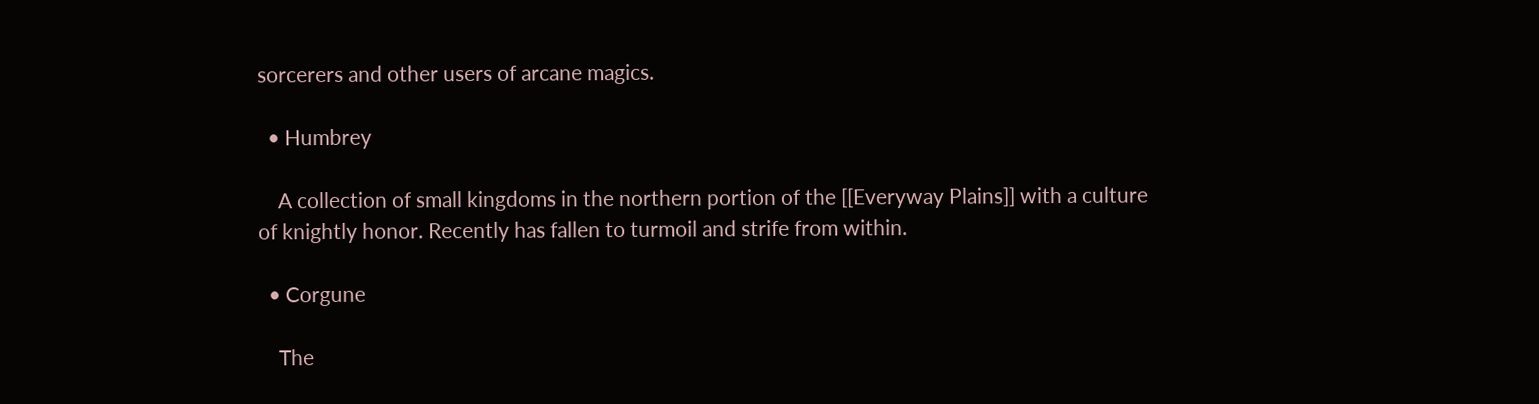sorcerers and other users of arcane magics.

  • Humbrey

    A collection of small kingdoms in the northern portion of the [[Everyway Plains]] with a culture of knightly honor. Recently has fallen to turmoil and strife from within.

  • Corgune

    The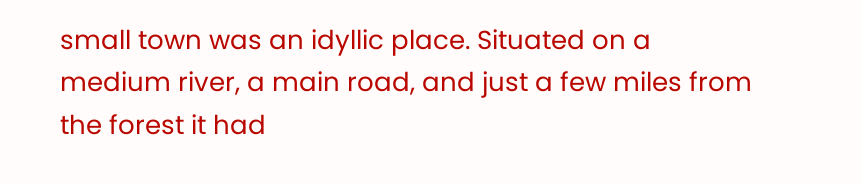small town was an idyllic place. Situated on a medium river, a main road, and just a few miles from the forest it had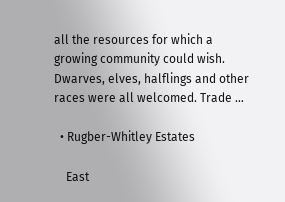all the resources for which a growing community could wish. Dwarves, elves, halflings and other races were all welcomed. Trade …

  • Rugber-Whitley Estates

    East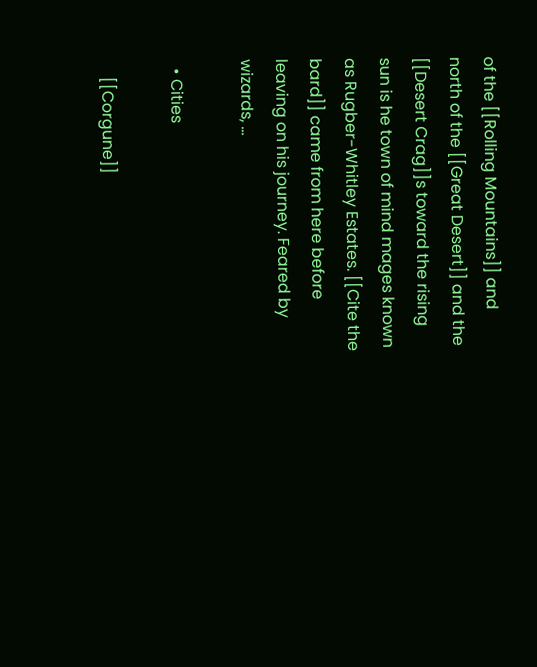of the [[Rolling Mountains]] and north of the [[Great Desert]] and the [[Desert Crag]]s toward the rising sun is he town of mind mages known as Rugber-Whitley Estates. [[Cite the bard]] came from here before leaving on his journey. Feared by wizards, …

  • Cities

    [[Corgune]]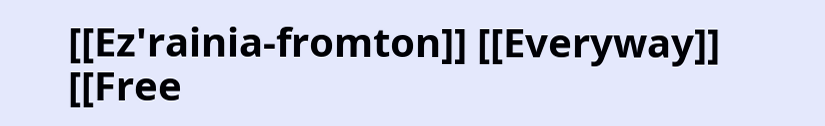[[Ez'rainia-fromton]] [[Everyway]] [[Free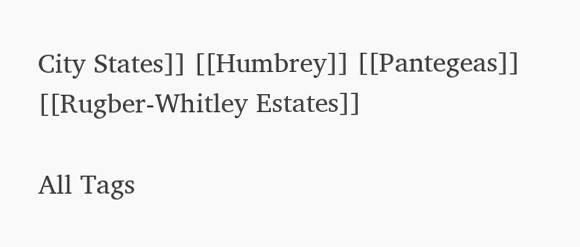City States]] [[Humbrey]] [[Pantegeas]] [[Rugber-Whitley Estates]]

All Tags